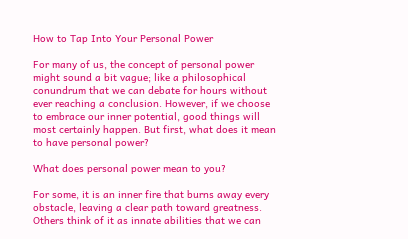How to Tap Into Your Personal Power

For many of us, the concept of personal power might sound a bit vague; like a philosophical conundrum that we can debate for hours without ever reaching a conclusion. However, if we choose to embrace our inner potential, good things will most certainly happen. But first, what does it mean to have personal power?

What does personal power mean to you?

For some, it is an inner fire that burns away every obstacle, leaving a clear path toward greatness. Others think of it as innate abilities that we can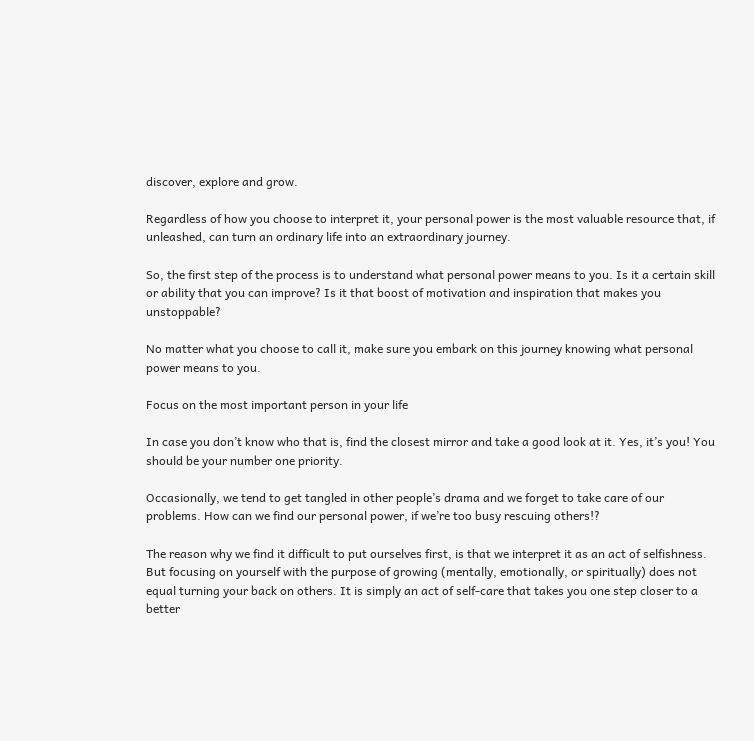discover, explore and grow.

Regardless of how you choose to interpret it, your personal power is the most valuable resource that, if unleashed, can turn an ordinary life into an extraordinary journey.

So, the first step of the process is to understand what personal power means to you. Is it a certain skill or ability that you can improve? Is it that boost of motivation and inspiration that makes you unstoppable?

No matter what you choose to call it, make sure you embark on this journey knowing what personal power means to you.

Focus on the most important person in your life

In case you don’t know who that is, find the closest mirror and take a good look at it. Yes, it’s you! You should be your number one priority.

Occasionally, we tend to get tangled in other people’s drama and we forget to take care of our problems. How can we find our personal power, if we’re too busy rescuing others!?

The reason why we find it difficult to put ourselves first, is that we interpret it as an act of selfishness. But focusing on yourself with the purpose of growing (mentally, emotionally, or spiritually) does not equal turning your back on others. It is simply an act of self-care that takes you one step closer to a better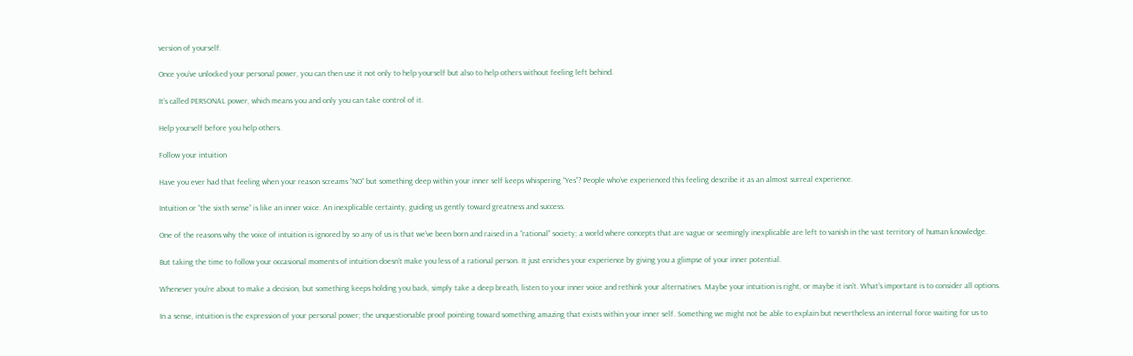version of yourself.

Once you’ve unlocked your personal power, you can then use it not only to help yourself but also to help others without feeling left behind.

It’s called PERSONAL power, which means you and only you can take control of it.

Help yourself before you help others.

Follow your intuition

Have you ever had that feeling when your reason screams “NO” but something deep within your inner self keeps whispering “Yes”? People who’ve experienced this feeling describe it as an almost surreal experience.

Intuition or “the sixth sense” is like an inner voice. An inexplicable certainty, guiding us gently toward greatness and success.

One of the reasons why the voice of intuition is ignored by so any of us is that we’ve been born and raised in a “rational” society; a world where concepts that are vague or seemingly inexplicable are left to vanish in the vast territory of human knowledge.

But taking the time to follow your occasional moments of intuition doesn’t make you less of a rational person. It just enriches your experience by giving you a glimpse of your inner potential.

Whenever you’re about to make a decision, but something keeps holding you back, simply take a deep breath, listen to your inner voice and rethink your alternatives. Maybe your intuition is right, or maybe it isn’t. What’s important is to consider all options.

In a sense, intuition is the expression of your personal power; the unquestionable proof pointing toward something amazing that exists within your inner self. Something we might not be able to explain but nevertheless an internal force waiting for us to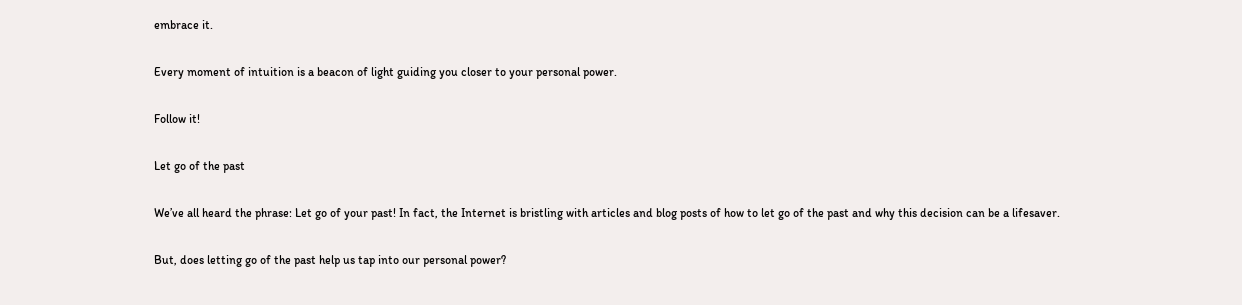embrace it.

Every moment of intuition is a beacon of light guiding you closer to your personal power.

Follow it!

Let go of the past

We’ve all heard the phrase: Let go of your past! In fact, the Internet is bristling with articles and blog posts of how to let go of the past and why this decision can be a lifesaver.

But, does letting go of the past help us tap into our personal power?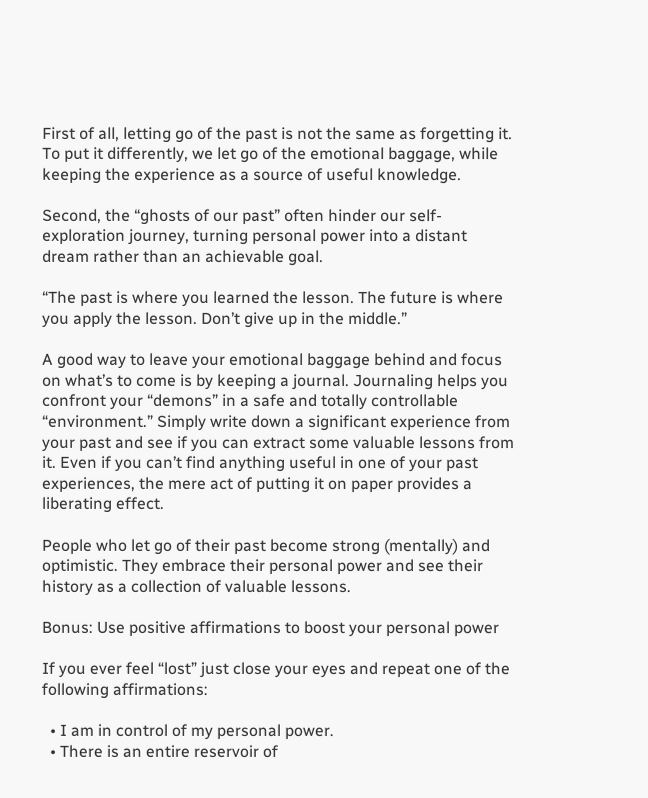First of all, letting go of the past is not the same as forgetting it. To put it differently, we let go of the emotional baggage, while keeping the experience as a source of useful knowledge.

Second, the “ghosts of our past” often hinder our self-exploration journey, turning personal power into a distant dream rather than an achievable goal.

“The past is where you learned the lesson. The future is where you apply the lesson. Don’t give up in the middle.”

A good way to leave your emotional baggage behind and focus on what’s to come is by keeping a journal. Journaling helps you confront your “demons” in a safe and totally controllable “environment.” Simply write down a significant experience from your past and see if you can extract some valuable lessons from it. Even if you can’t find anything useful in one of your past experiences, the mere act of putting it on paper provides a liberating effect.

People who let go of their past become strong (mentally) and optimistic. They embrace their personal power and see their history as a collection of valuable lessons.

Bonus: Use positive affirmations to boost your personal power

If you ever feel “lost” just close your eyes and repeat one of the following affirmations:

  • I am in control of my personal power.
  • There is an entire reservoir of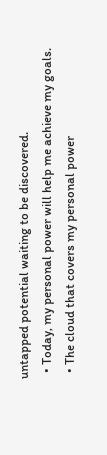untapped potential waiting to be discovered.
  • Today, my personal power will help me achieve my goals.
  • The cloud that covers my personal power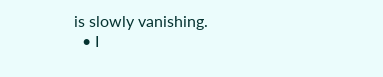is slowly vanishing.
  • I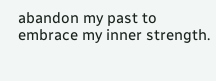abandon my past to embrace my inner strength.